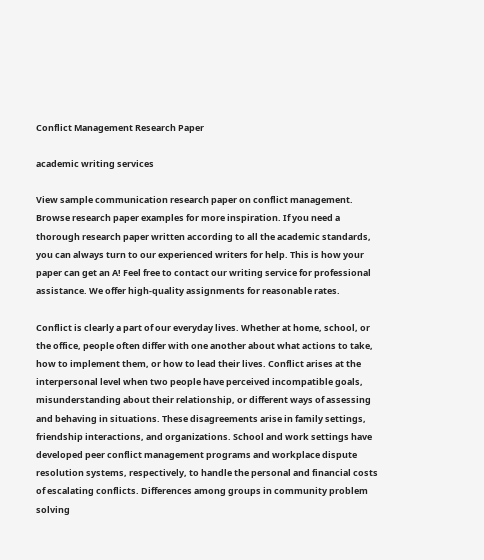Conflict Management Research Paper

academic writing services

View sample communication research paper on conflict management. Browse research paper examples for more inspiration. If you need a thorough research paper written according to all the academic standards, you can always turn to our experienced writers for help. This is how your paper can get an A! Feel free to contact our writing service for professional assistance. We offer high-quality assignments for reasonable rates.

Conflict is clearly a part of our everyday lives. Whether at home, school, or the office, people often differ with one another about what actions to take, how to implement them, or how to lead their lives. Conflict arises at the interpersonal level when two people have perceived incompatible goals, misunderstanding about their relationship, or different ways of assessing and behaving in situations. These disagreements arise in family settings, friendship interactions, and organizations. School and work settings have developed peer conflict management programs and workplace dispute resolution systems, respectively, to handle the personal and financial costs of escalating conflicts. Differences among groups in community problem solving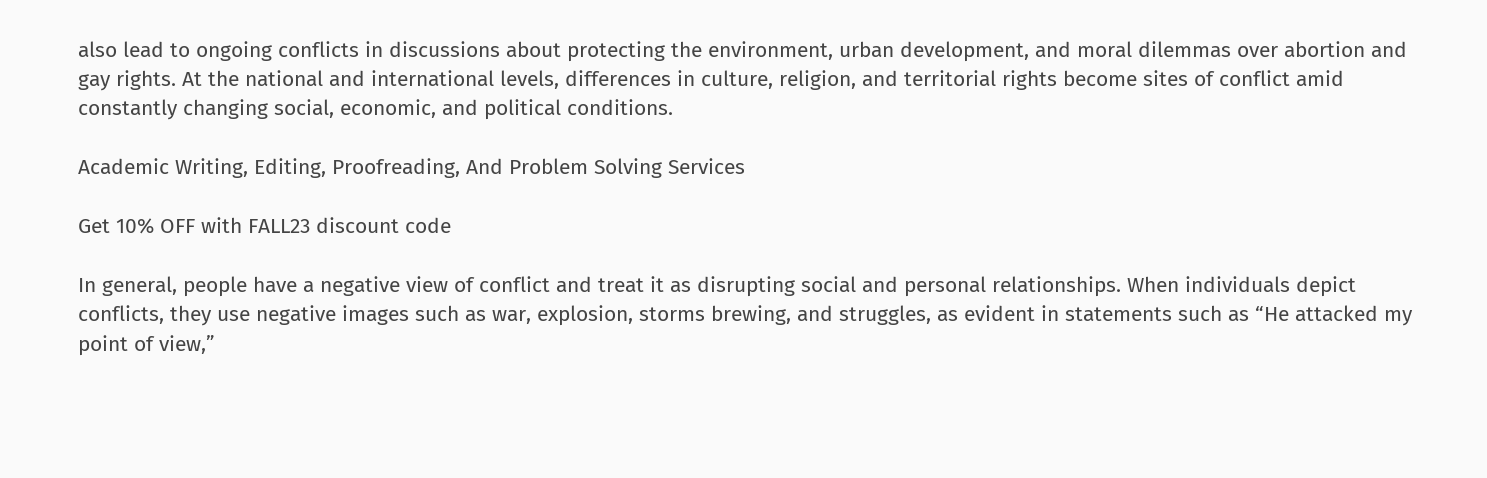also lead to ongoing conflicts in discussions about protecting the environment, urban development, and moral dilemmas over abortion and gay rights. At the national and international levels, differences in culture, religion, and territorial rights become sites of conflict amid constantly changing social, economic, and political conditions.

Academic Writing, Editing, Proofreading, And Problem Solving Services

Get 10% OFF with FALL23 discount code

In general, people have a negative view of conflict and treat it as disrupting social and personal relationships. When individuals depict conflicts, they use negative images such as war, explosion, storms brewing, and struggles, as evident in statements such as “He attacked my point of view,”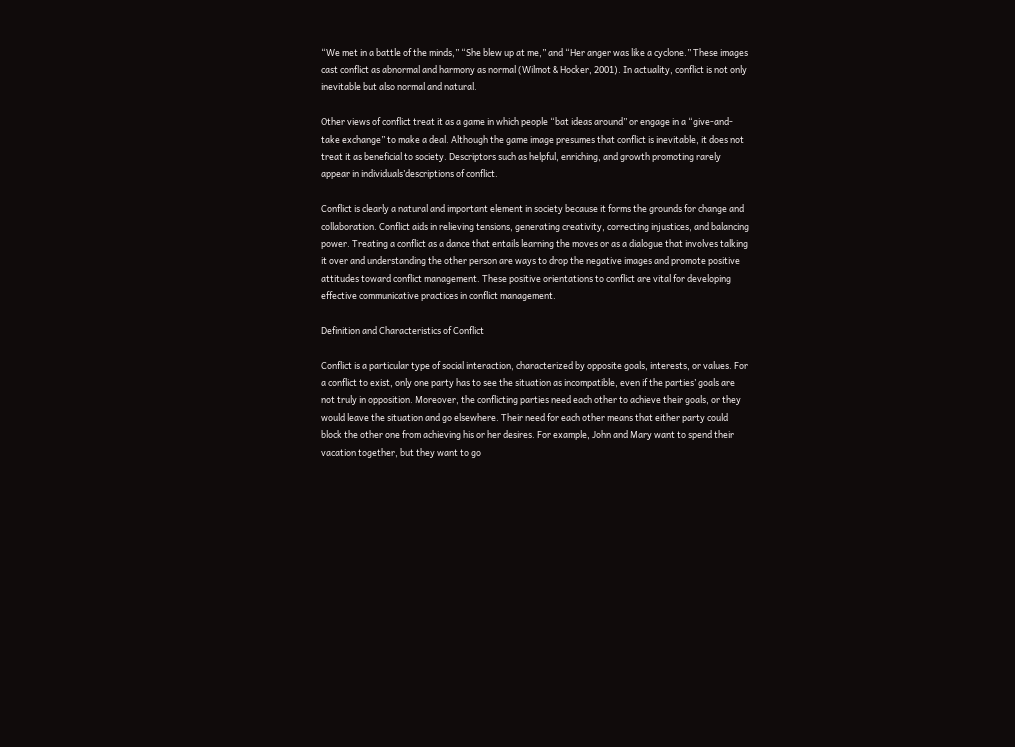“We met in a battle of the minds,” “She blew up at me,” and “Her anger was like a cyclone.” These images cast conflict as abnormal and harmony as normal (Wilmot & Hocker, 2001). In actuality, conflict is not only inevitable but also normal and natural.

Other views of conflict treat it as a game in which people “bat ideas around” or engage in a “give-and-take exchange” to make a deal. Although the game image presumes that conflict is inevitable, it does not treat it as beneficial to society. Descriptors such as helpful, enriching, and growth promoting rarely appear in individuals’descriptions of conflict.

Conflict is clearly a natural and important element in society because it forms the grounds for change and collaboration. Conflict aids in relieving tensions, generating creativity, correcting injustices, and balancing power. Treating a conflict as a dance that entails learning the moves or as a dialogue that involves talking it over and understanding the other person are ways to drop the negative images and promote positive attitudes toward conflict management. These positive orientations to conflict are vital for developing effective communicative practices in conflict management.

Definition and Characteristics of Conflict

Conflict is a particular type of social interaction, characterized by opposite goals, interests, or values. For a conflict to exist, only one party has to see the situation as incompatible, even if the parties’ goals are not truly in opposition. Moreover, the conflicting parties need each other to achieve their goals, or they would leave the situation and go elsewhere. Their need for each other means that either party could block the other one from achieving his or her desires. For example, John and Mary want to spend their vacation together, but they want to go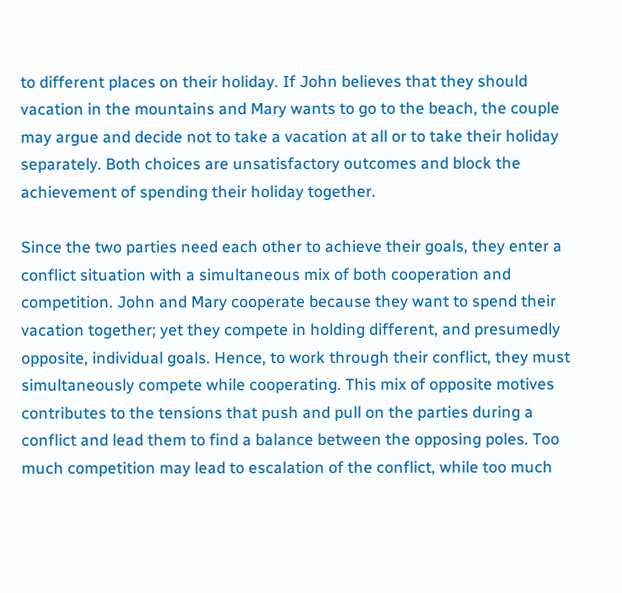to different places on their holiday. If John believes that they should vacation in the mountains and Mary wants to go to the beach, the couple may argue and decide not to take a vacation at all or to take their holiday separately. Both choices are unsatisfactory outcomes and block the achievement of spending their holiday together.

Since the two parties need each other to achieve their goals, they enter a conflict situation with a simultaneous mix of both cooperation and competition. John and Mary cooperate because they want to spend their vacation together; yet they compete in holding different, and presumedly opposite, individual goals. Hence, to work through their conflict, they must simultaneously compete while cooperating. This mix of opposite motives contributes to the tensions that push and pull on the parties during a conflict and lead them to find a balance between the opposing poles. Too much competition may lead to escalation of the conflict, while too much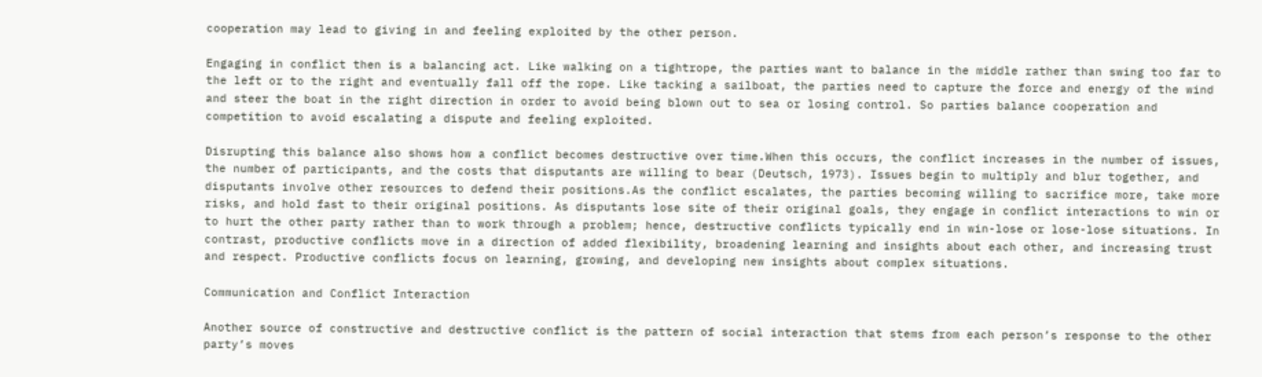cooperation may lead to giving in and feeling exploited by the other person.

Engaging in conflict then is a balancing act. Like walking on a tightrope, the parties want to balance in the middle rather than swing too far to the left or to the right and eventually fall off the rope. Like tacking a sailboat, the parties need to capture the force and energy of the wind and steer the boat in the right direction in order to avoid being blown out to sea or losing control. So parties balance cooperation and competition to avoid escalating a dispute and feeling exploited.

Disrupting this balance also shows how a conflict becomes destructive over time.When this occurs, the conflict increases in the number of issues, the number of participants, and the costs that disputants are willing to bear (Deutsch, 1973). Issues begin to multiply and blur together, and disputants involve other resources to defend their positions.As the conflict escalates, the parties becoming willing to sacrifice more, take more risks, and hold fast to their original positions. As disputants lose site of their original goals, they engage in conflict interactions to win or to hurt the other party rather than to work through a problem; hence, destructive conflicts typically end in win-lose or lose-lose situations. In contrast, productive conflicts move in a direction of added flexibility, broadening learning and insights about each other, and increasing trust and respect. Productive conflicts focus on learning, growing, and developing new insights about complex situations.

Communication and Conflict Interaction

Another source of constructive and destructive conflict is the pattern of social interaction that stems from each person’s response to the other party’s moves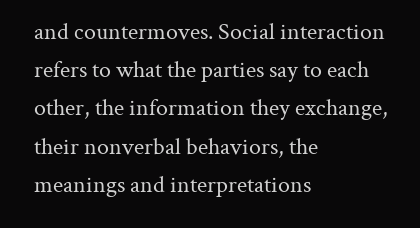and countermoves. Social interaction refers to what the parties say to each other, the information they exchange, their nonverbal behaviors, the meanings and interpretations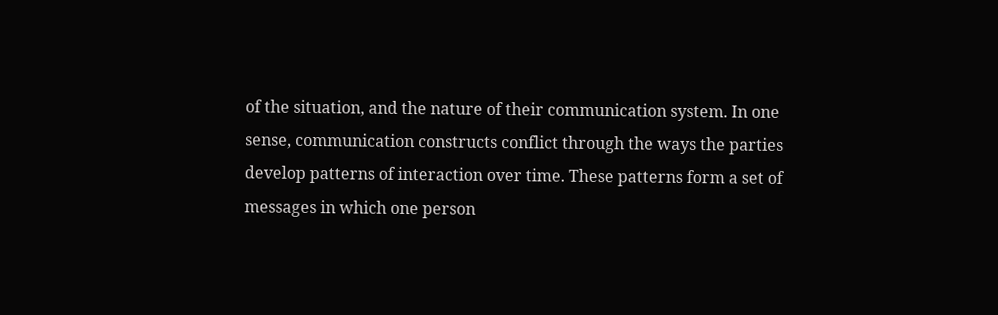of the situation, and the nature of their communication system. In one sense, communication constructs conflict through the ways the parties develop patterns of interaction over time. These patterns form a set of messages in which one person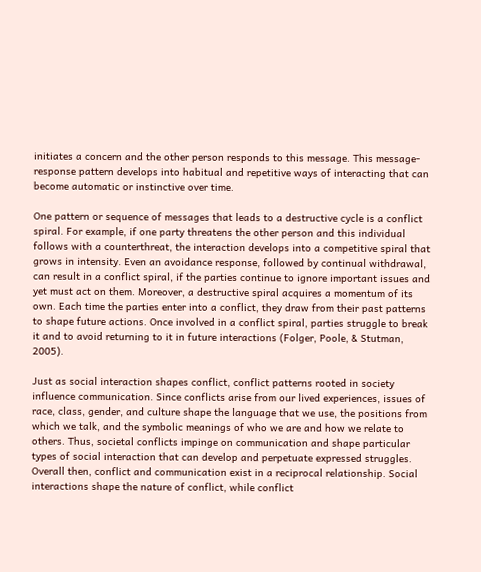initiates a concern and the other person responds to this message. This message-response pattern develops into habitual and repetitive ways of interacting that can become automatic or instinctive over time.

One pattern or sequence of messages that leads to a destructive cycle is a conflict spiral. For example, if one party threatens the other person and this individual follows with a counterthreat, the interaction develops into a competitive spiral that grows in intensity. Even an avoidance response, followed by continual withdrawal, can result in a conflict spiral, if the parties continue to ignore important issues and yet must act on them. Moreover, a destructive spiral acquires a momentum of its own. Each time the parties enter into a conflict, they draw from their past patterns to shape future actions. Once involved in a conflict spiral, parties struggle to break it and to avoid returning to it in future interactions (Folger, Poole, & Stutman, 2005).

Just as social interaction shapes conflict, conflict patterns rooted in society influence communication. Since conflicts arise from our lived experiences, issues of race, class, gender, and culture shape the language that we use, the positions from which we talk, and the symbolic meanings of who we are and how we relate to others. Thus, societal conflicts impinge on communication and shape particular types of social interaction that can develop and perpetuate expressed struggles. Overall then, conflict and communication exist in a reciprocal relationship. Social interactions shape the nature of conflict, while conflict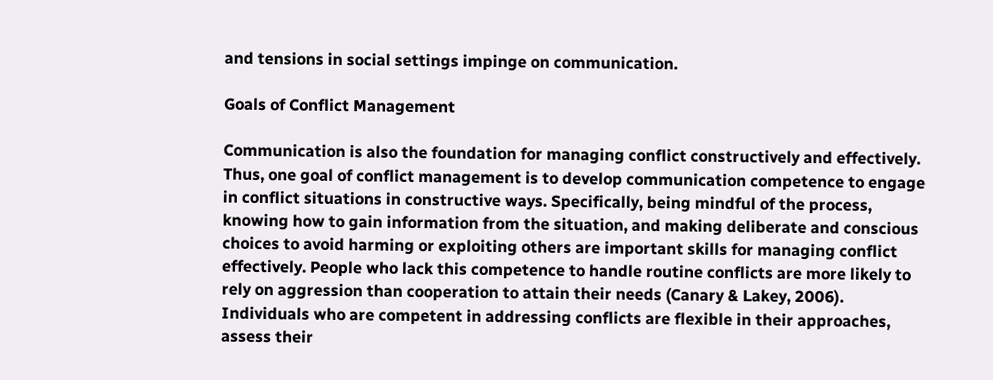and tensions in social settings impinge on communication.

Goals of Conflict Management

Communication is also the foundation for managing conflict constructively and effectively. Thus, one goal of conflict management is to develop communication competence to engage in conflict situations in constructive ways. Specifically, being mindful of the process, knowing how to gain information from the situation, and making deliberate and conscious choices to avoid harming or exploiting others are important skills for managing conflict effectively. People who lack this competence to handle routine conflicts are more likely to rely on aggression than cooperation to attain their needs (Canary & Lakey, 2006). Individuals who are competent in addressing conflicts are flexible in their approaches, assess their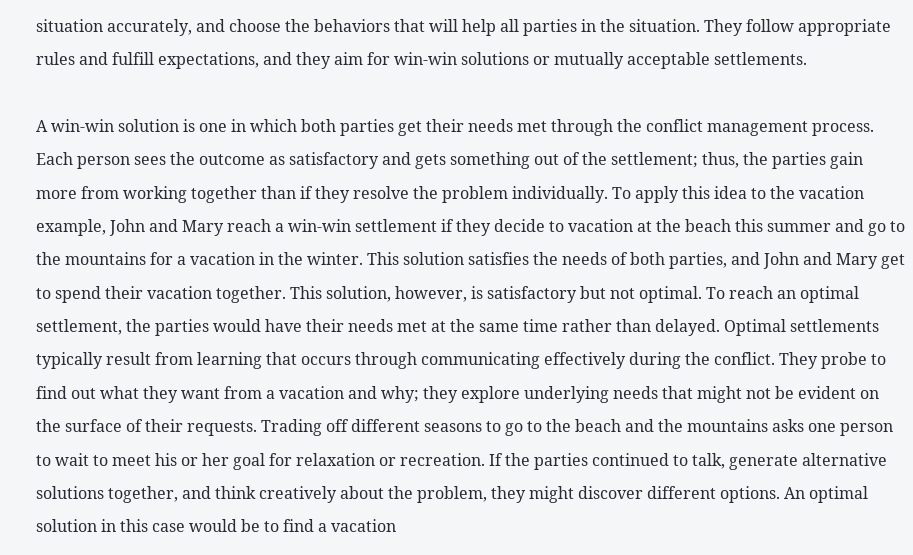situation accurately, and choose the behaviors that will help all parties in the situation. They follow appropriate rules and fulfill expectations, and they aim for win-win solutions or mutually acceptable settlements.

A win-win solution is one in which both parties get their needs met through the conflict management process. Each person sees the outcome as satisfactory and gets something out of the settlement; thus, the parties gain more from working together than if they resolve the problem individually. To apply this idea to the vacation example, John and Mary reach a win-win settlement if they decide to vacation at the beach this summer and go to the mountains for a vacation in the winter. This solution satisfies the needs of both parties, and John and Mary get to spend their vacation together. This solution, however, is satisfactory but not optimal. To reach an optimal settlement, the parties would have their needs met at the same time rather than delayed. Optimal settlements typically result from learning that occurs through communicating effectively during the conflict. They probe to find out what they want from a vacation and why; they explore underlying needs that might not be evident on the surface of their requests. Trading off different seasons to go to the beach and the mountains asks one person to wait to meet his or her goal for relaxation or recreation. If the parties continued to talk, generate alternative solutions together, and think creatively about the problem, they might discover different options. An optimal solution in this case would be to find a vacation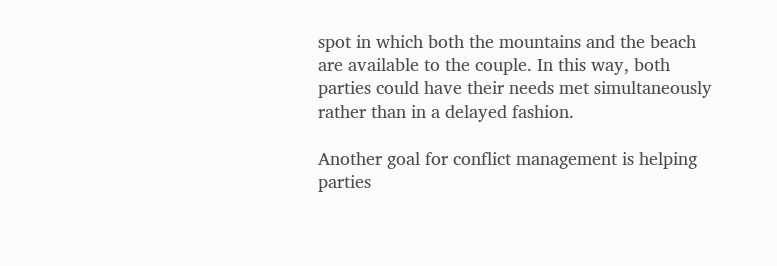spot in which both the mountains and the beach are available to the couple. In this way, both parties could have their needs met simultaneously rather than in a delayed fashion.

Another goal for conflict management is helping parties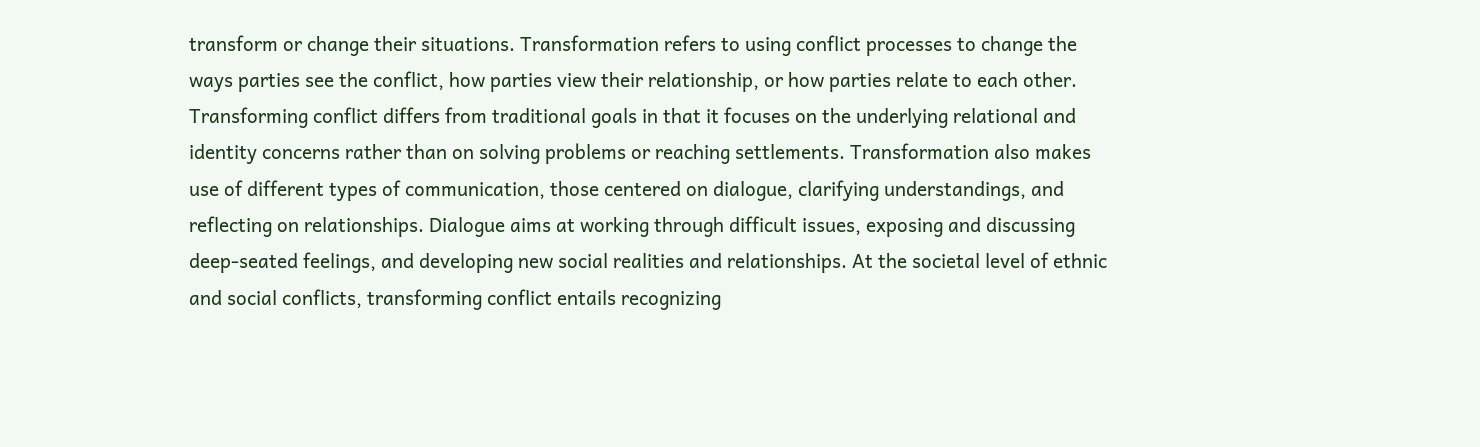transform or change their situations. Transformation refers to using conflict processes to change the ways parties see the conflict, how parties view their relationship, or how parties relate to each other. Transforming conflict differs from traditional goals in that it focuses on the underlying relational and identity concerns rather than on solving problems or reaching settlements. Transformation also makes use of different types of communication, those centered on dialogue, clarifying understandings, and reflecting on relationships. Dialogue aims at working through difficult issues, exposing and discussing deep-seated feelings, and developing new social realities and relationships. At the societal level of ethnic and social conflicts, transforming conflict entails recognizing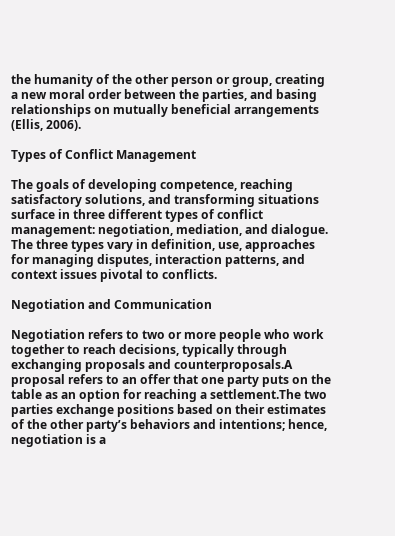the humanity of the other person or group, creating a new moral order between the parties, and basing relationships on mutually beneficial arrangements (Ellis, 2006).

Types of Conflict Management

The goals of developing competence, reaching satisfactory solutions, and transforming situations surface in three different types of conflict management: negotiation, mediation, and dialogue. The three types vary in definition, use, approaches for managing disputes, interaction patterns, and context issues pivotal to conflicts.

Negotiation and Communication

Negotiation refers to two or more people who work together to reach decisions, typically through exchanging proposals and counterproposals.A proposal refers to an offer that one party puts on the table as an option for reaching a settlement.The two parties exchange positions based on their estimates of the other party’s behaviors and intentions; hence, negotiation is a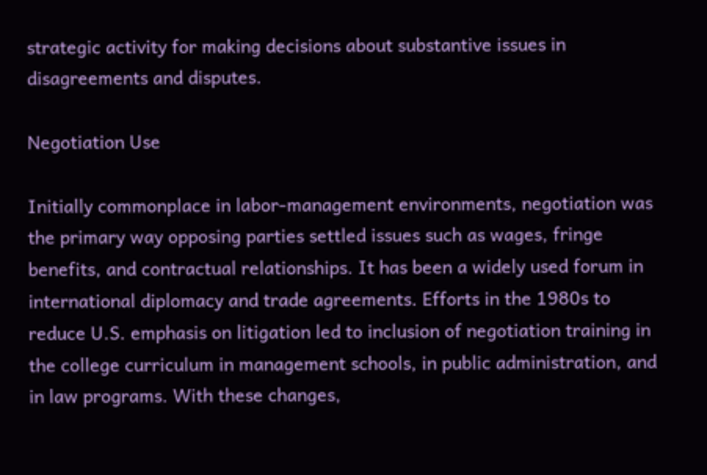strategic activity for making decisions about substantive issues in disagreements and disputes.

Negotiation Use

Initially commonplace in labor-management environments, negotiation was the primary way opposing parties settled issues such as wages, fringe benefits, and contractual relationships. It has been a widely used forum in international diplomacy and trade agreements. Efforts in the 1980s to reduce U.S. emphasis on litigation led to inclusion of negotiation training in the college curriculum in management schools, in public administration, and in law programs. With these changes,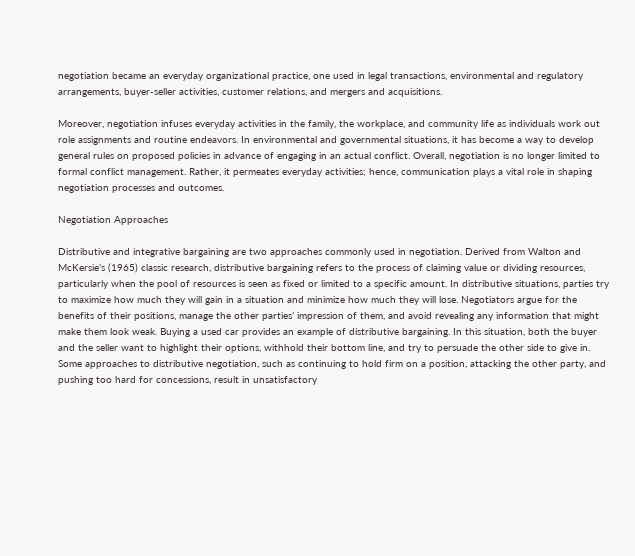negotiation became an everyday organizational practice, one used in legal transactions, environmental and regulatory arrangements, buyer-seller activities, customer relations, and mergers and acquisitions.

Moreover, negotiation infuses everyday activities in the family, the workplace, and community life as individuals work out role assignments and routine endeavors. In environmental and governmental situations, it has become a way to develop general rules on proposed policies in advance of engaging in an actual conflict. Overall, negotiation is no longer limited to formal conflict management. Rather, it permeates everyday activities; hence, communication plays a vital role in shaping negotiation processes and outcomes.

Negotiation Approaches

Distributive and integrative bargaining are two approaches commonly used in negotiation. Derived from Walton and McKersie’s (1965) classic research, distributive bargaining refers to the process of claiming value or dividing resources, particularly when the pool of resources is seen as fixed or limited to a specific amount. In distributive situations, parties try to maximize how much they will gain in a situation and minimize how much they will lose. Negotiators argue for the benefits of their positions, manage the other parties’ impression of them, and avoid revealing any information that might make them look weak. Buying a used car provides an example of distributive bargaining. In this situation, both the buyer and the seller want to highlight their options, withhold their bottom line, and try to persuade the other side to give in. Some approaches to distributive negotiation, such as continuing to hold firm on a position, attacking the other party, and pushing too hard for concessions, result in unsatisfactory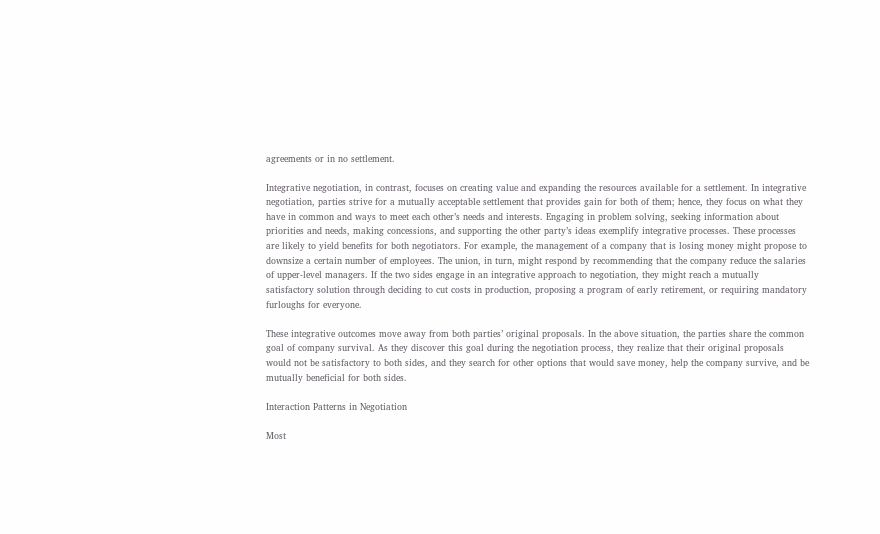agreements or in no settlement.

Integrative negotiation, in contrast, focuses on creating value and expanding the resources available for a settlement. In integrative negotiation, parties strive for a mutually acceptable settlement that provides gain for both of them; hence, they focus on what they have in common and ways to meet each other’s needs and interests. Engaging in problem solving, seeking information about priorities and needs, making concessions, and supporting the other party’s ideas exemplify integrative processes. These processes are likely to yield benefits for both negotiators. For example, the management of a company that is losing money might propose to downsize a certain number of employees. The union, in turn, might respond by recommending that the company reduce the salaries of upper-level managers. If the two sides engage in an integrative approach to negotiation, they might reach a mutually satisfactory solution through deciding to cut costs in production, proposing a program of early retirement, or requiring mandatory furloughs for everyone.

These integrative outcomes move away from both parties’ original proposals. In the above situation, the parties share the common goal of company survival. As they discover this goal during the negotiation process, they realize that their original proposals would not be satisfactory to both sides, and they search for other options that would save money, help the company survive, and be mutually beneficial for both sides.

Interaction Patterns in Negotiation

Most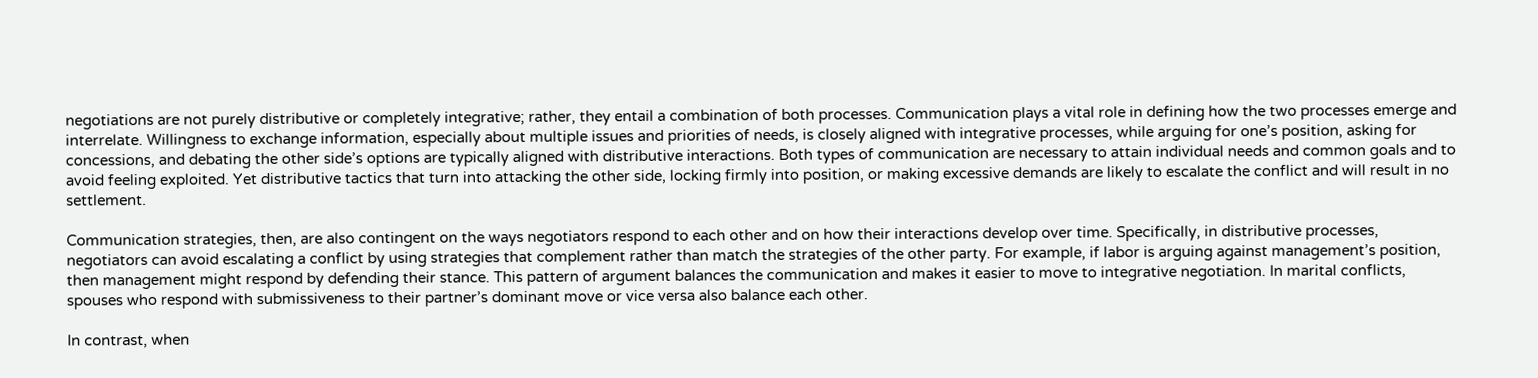negotiations are not purely distributive or completely integrative; rather, they entail a combination of both processes. Communication plays a vital role in defining how the two processes emerge and interrelate. Willingness to exchange information, especially about multiple issues and priorities of needs, is closely aligned with integrative processes, while arguing for one’s position, asking for concessions, and debating the other side’s options are typically aligned with distributive interactions. Both types of communication are necessary to attain individual needs and common goals and to avoid feeling exploited. Yet distributive tactics that turn into attacking the other side, locking firmly into position, or making excessive demands are likely to escalate the conflict and will result in no settlement.

Communication strategies, then, are also contingent on the ways negotiators respond to each other and on how their interactions develop over time. Specifically, in distributive processes, negotiators can avoid escalating a conflict by using strategies that complement rather than match the strategies of the other party. For example, if labor is arguing against management’s position, then management might respond by defending their stance. This pattern of argument balances the communication and makes it easier to move to integrative negotiation. In marital conflicts, spouses who respond with submissiveness to their partner’s dominant move or vice versa also balance each other.

In contrast, when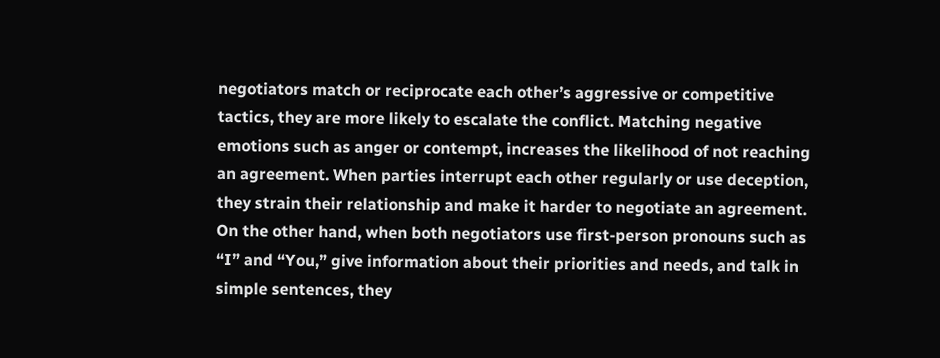negotiators match or reciprocate each other’s aggressive or competitive tactics, they are more likely to escalate the conflict. Matching negative emotions such as anger or contempt, increases the likelihood of not reaching an agreement. When parties interrupt each other regularly or use deception, they strain their relationship and make it harder to negotiate an agreement. On the other hand, when both negotiators use first-person pronouns such as “I” and “You,” give information about their priorities and needs, and talk in simple sentences, they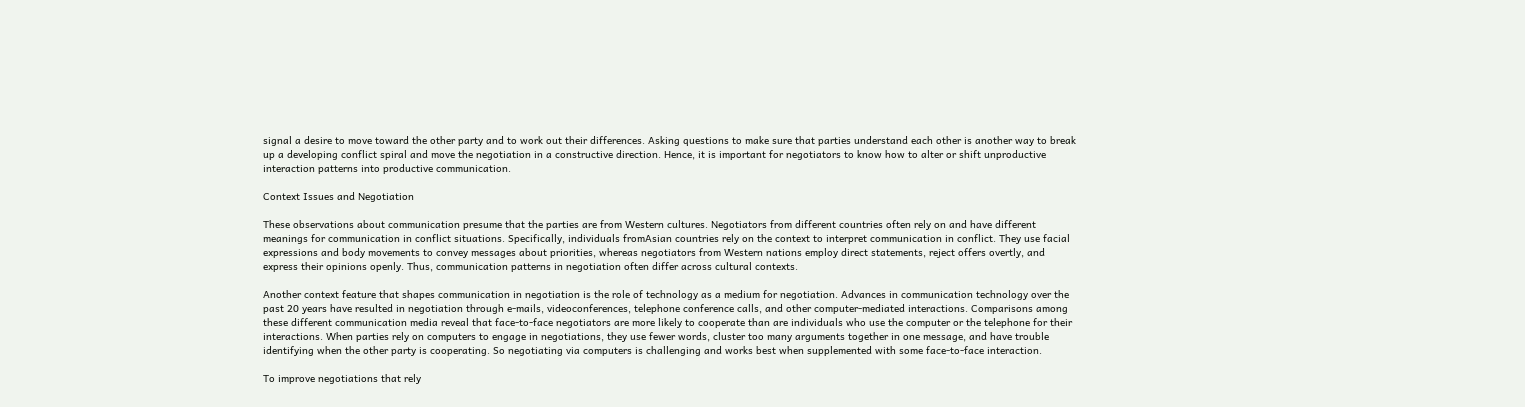signal a desire to move toward the other party and to work out their differences. Asking questions to make sure that parties understand each other is another way to break up a developing conflict spiral and move the negotiation in a constructive direction. Hence, it is important for negotiators to know how to alter or shift unproductive interaction patterns into productive communication.

Context Issues and Negotiation

These observations about communication presume that the parties are from Western cultures. Negotiators from different countries often rely on and have different meanings for communication in conflict situations. Specifically, individuals fromAsian countries rely on the context to interpret communication in conflict. They use facial expressions and body movements to convey messages about priorities, whereas negotiators from Western nations employ direct statements, reject offers overtly, and express their opinions openly. Thus, communication patterns in negotiation often differ across cultural contexts.

Another context feature that shapes communication in negotiation is the role of technology as a medium for negotiation. Advances in communication technology over the past 20 years have resulted in negotiation through e-mails, videoconferences, telephone conference calls, and other computer-mediated interactions. Comparisons among these different communication media reveal that face-to-face negotiators are more likely to cooperate than are individuals who use the computer or the telephone for their interactions. When parties rely on computers to engage in negotiations, they use fewer words, cluster too many arguments together in one message, and have trouble identifying when the other party is cooperating. So negotiating via computers is challenging and works best when supplemented with some face-to-face interaction.

To improve negotiations that rely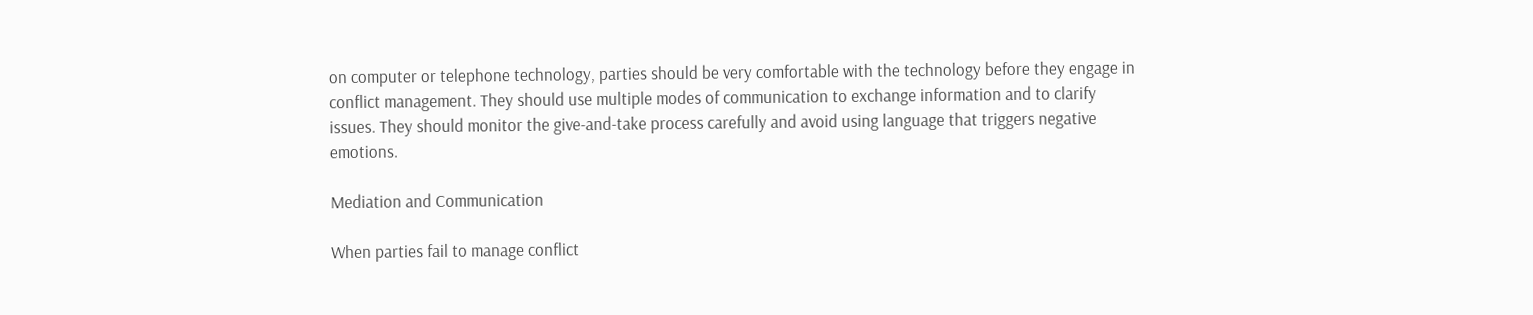on computer or telephone technology, parties should be very comfortable with the technology before they engage in conflict management. They should use multiple modes of communication to exchange information and to clarify issues. They should monitor the give-and-take process carefully and avoid using language that triggers negative emotions.

Mediation and Communication

When parties fail to manage conflict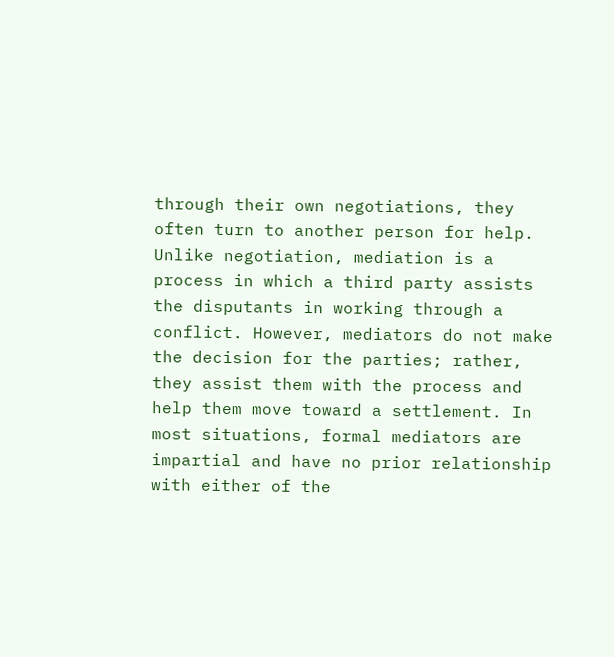through their own negotiations, they often turn to another person for help. Unlike negotiation, mediation is a process in which a third party assists the disputants in working through a conflict. However, mediators do not make the decision for the parties; rather, they assist them with the process and help them move toward a settlement. In most situations, formal mediators are impartial and have no prior relationship with either of the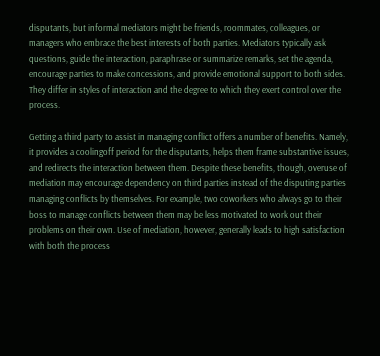disputants, but informal mediators might be friends, roommates, colleagues, or managers who embrace the best interests of both parties. Mediators typically ask questions, guide the interaction, paraphrase or summarize remarks, set the agenda, encourage parties to make concessions, and provide emotional support to both sides. They differ in styles of interaction and the degree to which they exert control over the process.

Getting a third party to assist in managing conflict offers a number of benefits. Namely, it provides a coolingoff period for the disputants, helps them frame substantive issues, and redirects the interaction between them. Despite these benefits, though, overuse of mediation may encourage dependency on third parties instead of the disputing parties managing conflicts by themselves. For example, two coworkers who always go to their boss to manage conflicts between them may be less motivated to work out their problems on their own. Use of mediation, however, generally leads to high satisfaction with both the process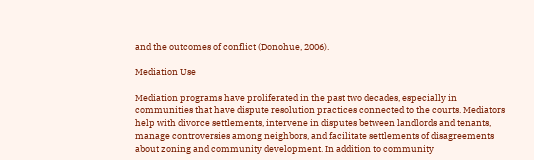and the outcomes of conflict (Donohue, 2006).

Mediation Use

Mediation programs have proliferated in the past two decades, especially in communities that have dispute resolution practices connected to the courts. Mediators help with divorce settlements, intervene in disputes between landlords and tenants, manage controversies among neighbors, and facilitate settlements of disagreements about zoning and community development. In addition to community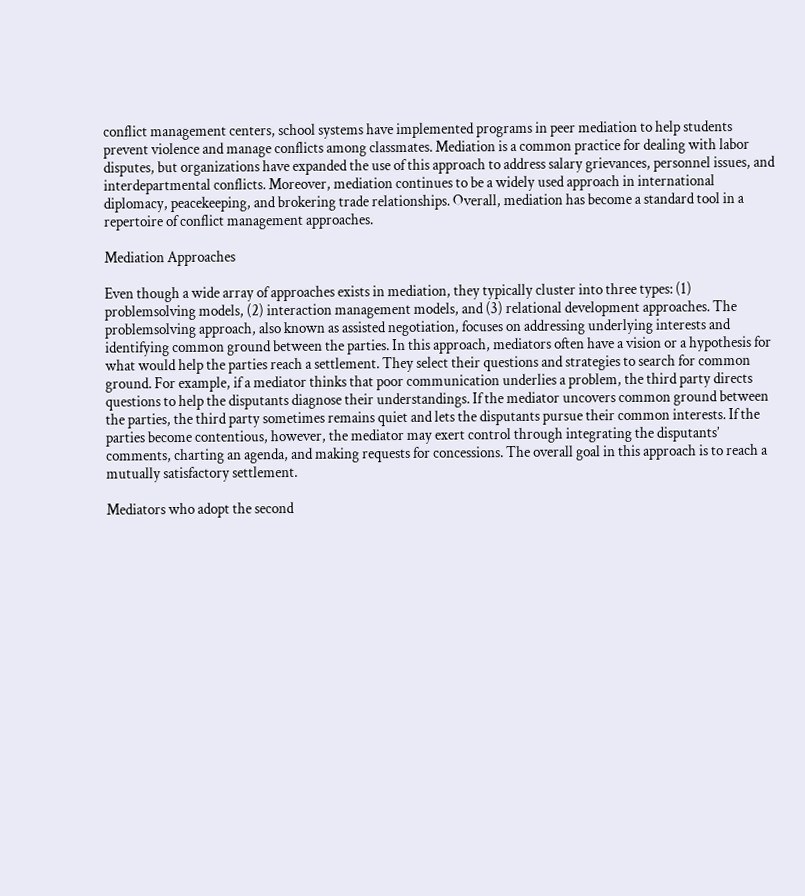conflict management centers, school systems have implemented programs in peer mediation to help students prevent violence and manage conflicts among classmates. Mediation is a common practice for dealing with labor disputes, but organizations have expanded the use of this approach to address salary grievances, personnel issues, and interdepartmental conflicts. Moreover, mediation continues to be a widely used approach in international diplomacy, peacekeeping, and brokering trade relationships. Overall, mediation has become a standard tool in a repertoire of conflict management approaches.

Mediation Approaches

Even though a wide array of approaches exists in mediation, they typically cluster into three types: (1) problemsolving models, (2) interaction management models, and (3) relational development approaches. The problemsolving approach, also known as assisted negotiation, focuses on addressing underlying interests and identifying common ground between the parties. In this approach, mediators often have a vision or a hypothesis for what would help the parties reach a settlement. They select their questions and strategies to search for common ground. For example, if a mediator thinks that poor communication underlies a problem, the third party directs questions to help the disputants diagnose their understandings. If the mediator uncovers common ground between the parties, the third party sometimes remains quiet and lets the disputants pursue their common interests. If the parties become contentious, however, the mediator may exert control through integrating the disputants’ comments, charting an agenda, and making requests for concessions. The overall goal in this approach is to reach a mutually satisfactory settlement.

Mediators who adopt the second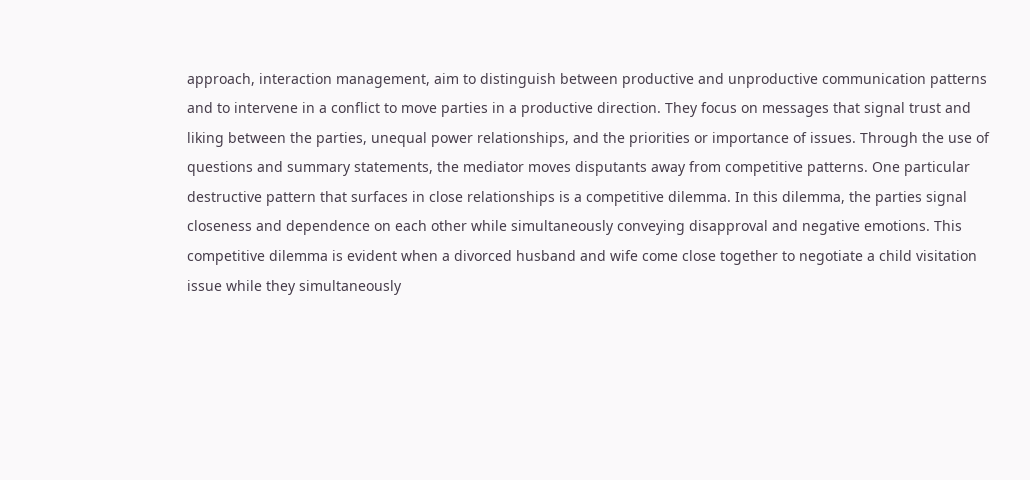approach, interaction management, aim to distinguish between productive and unproductive communication patterns and to intervene in a conflict to move parties in a productive direction. They focus on messages that signal trust and liking between the parties, unequal power relationships, and the priorities or importance of issues. Through the use of questions and summary statements, the mediator moves disputants away from competitive patterns. One particular destructive pattern that surfaces in close relationships is a competitive dilemma. In this dilemma, the parties signal closeness and dependence on each other while simultaneously conveying disapproval and negative emotions. This competitive dilemma is evident when a divorced husband and wife come close together to negotiate a child visitation issue while they simultaneously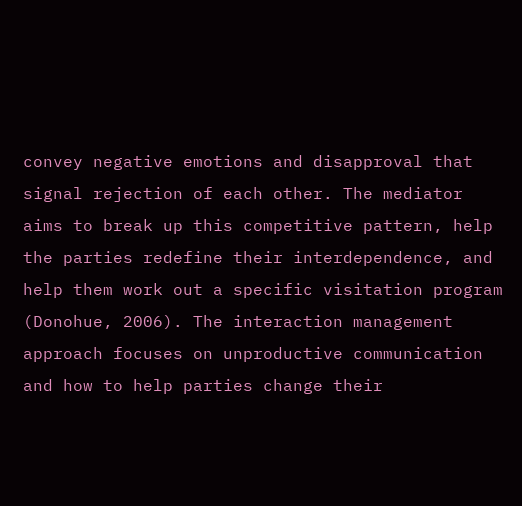convey negative emotions and disapproval that signal rejection of each other. The mediator aims to break up this competitive pattern, help the parties redefine their interdependence, and help them work out a specific visitation program (Donohue, 2006). The interaction management approach focuses on unproductive communication and how to help parties change their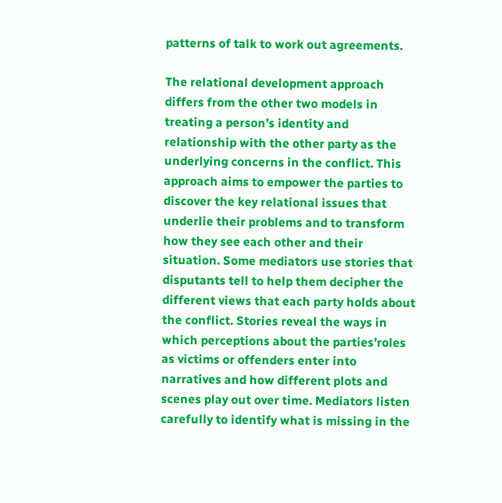patterns of talk to work out agreements.

The relational development approach differs from the other two models in treating a person’s identity and relationship with the other party as the underlying concerns in the conflict. This approach aims to empower the parties to discover the key relational issues that underlie their problems and to transform how they see each other and their situation. Some mediators use stories that disputants tell to help them decipher the different views that each party holds about the conflict. Stories reveal the ways in which perceptions about the parties’roles as victims or offenders enter into narratives and how different plots and scenes play out over time. Mediators listen carefully to identify what is missing in the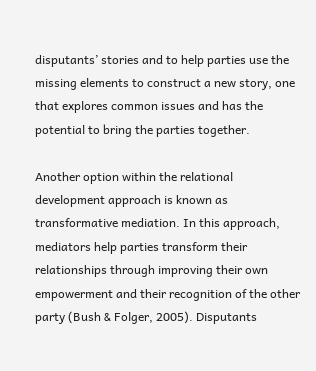disputants’ stories and to help parties use the missing elements to construct a new story, one that explores common issues and has the potential to bring the parties together.

Another option within the relational development approach is known as transformative mediation. In this approach, mediators help parties transform their relationships through improving their own empowerment and their recognition of the other party (Bush & Folger, 2005). Disputants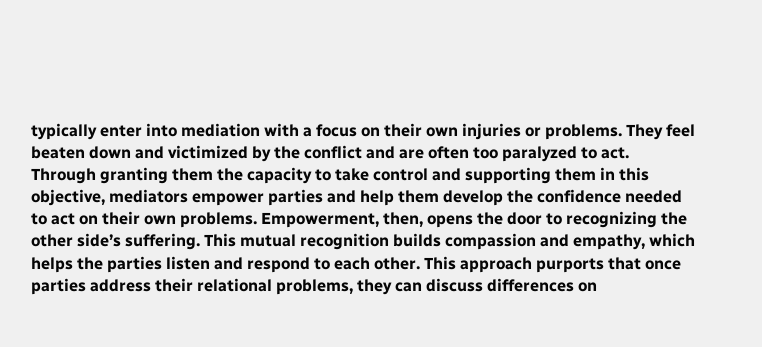typically enter into mediation with a focus on their own injuries or problems. They feel beaten down and victimized by the conflict and are often too paralyzed to act. Through granting them the capacity to take control and supporting them in this objective, mediators empower parties and help them develop the confidence needed to act on their own problems. Empowerment, then, opens the door to recognizing the other side’s suffering. This mutual recognition builds compassion and empathy, which helps the parties listen and respond to each other. This approach purports that once parties address their relational problems, they can discuss differences on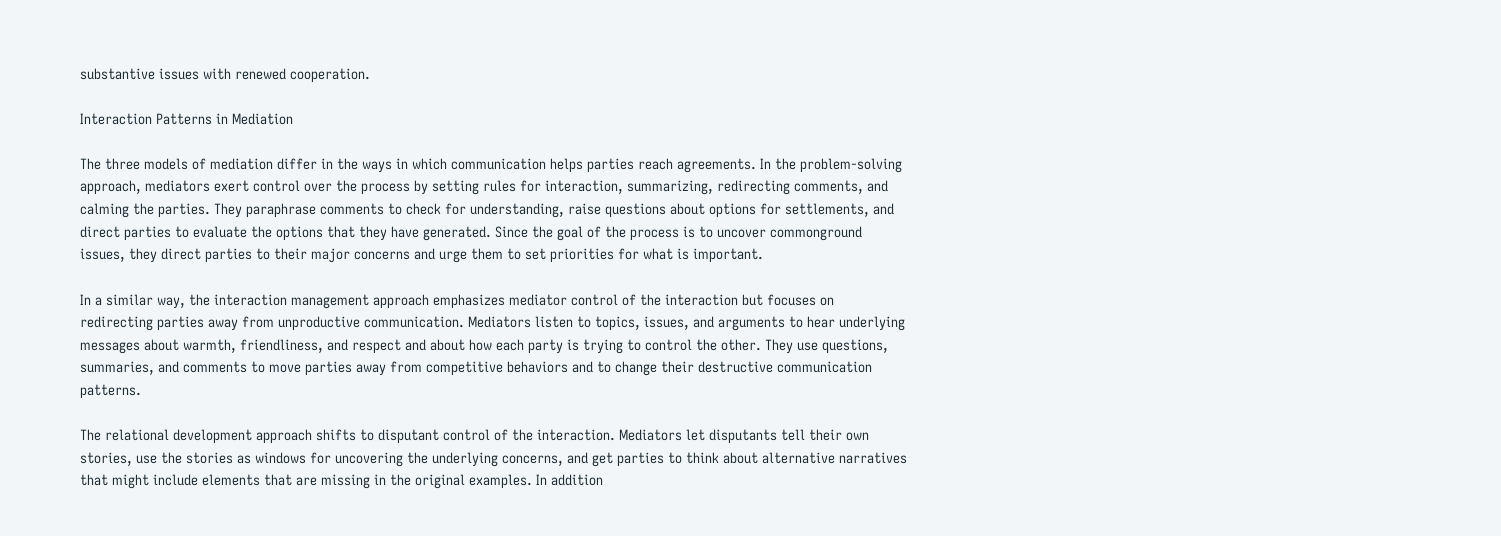substantive issues with renewed cooperation.

Interaction Patterns in Mediation

The three models of mediation differ in the ways in which communication helps parties reach agreements. In the problem-solving approach, mediators exert control over the process by setting rules for interaction, summarizing, redirecting comments, and calming the parties. They paraphrase comments to check for understanding, raise questions about options for settlements, and direct parties to evaluate the options that they have generated. Since the goal of the process is to uncover commonground issues, they direct parties to their major concerns and urge them to set priorities for what is important.

In a similar way, the interaction management approach emphasizes mediator control of the interaction but focuses on redirecting parties away from unproductive communication. Mediators listen to topics, issues, and arguments to hear underlying messages about warmth, friendliness, and respect and about how each party is trying to control the other. They use questions, summaries, and comments to move parties away from competitive behaviors and to change their destructive communication patterns.

The relational development approach shifts to disputant control of the interaction. Mediators let disputants tell their own stories, use the stories as windows for uncovering the underlying concerns, and get parties to think about alternative narratives that might include elements that are missing in the original examples. In addition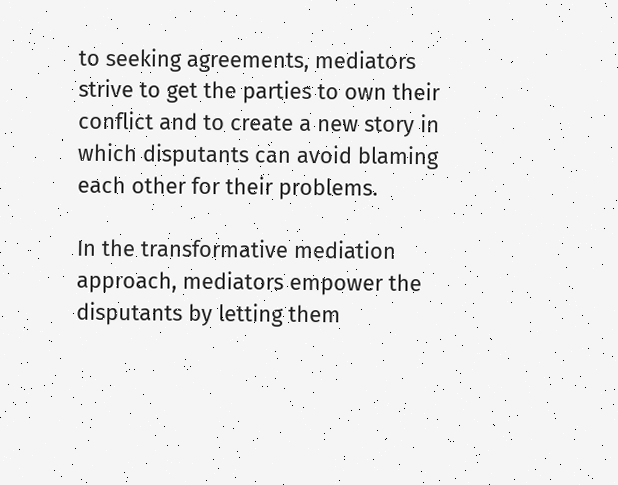to seeking agreements, mediators strive to get the parties to own their conflict and to create a new story in which disputants can avoid blaming each other for their problems.

In the transformative mediation approach, mediators empower the disputants by letting them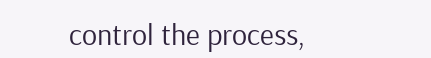control the process,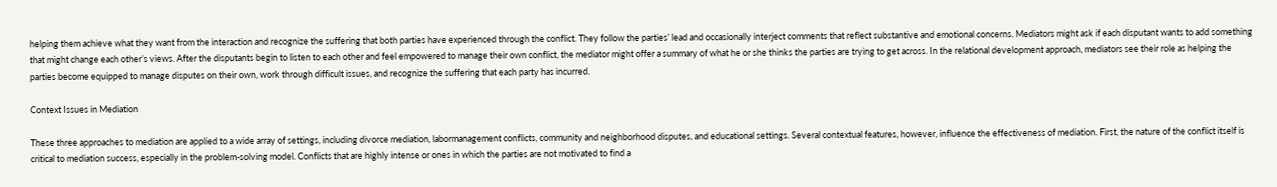helping them achieve what they want from the interaction and recognize the suffering that both parties have experienced through the conflict. They follow the parties’ lead and occasionally interject comments that reflect substantive and emotional concerns. Mediators might ask if each disputant wants to add something that might change each other’s views. After the disputants begin to listen to each other and feel empowered to manage their own conflict, the mediator might offer a summary of what he or she thinks the parties are trying to get across. In the relational development approach, mediators see their role as helping the parties become equipped to manage disputes on their own, work through difficult issues, and recognize the suffering that each party has incurred.

Context Issues in Mediation

These three approaches to mediation are applied to a wide array of settings, including divorce mediation, labormanagement conflicts, community and neighborhood disputes, and educational settings. Several contextual features, however, influence the effectiveness of mediation. First, the nature of the conflict itself is critical to mediation success, especially in the problem-solving model. Conflicts that are highly intense or ones in which the parties are not motivated to find a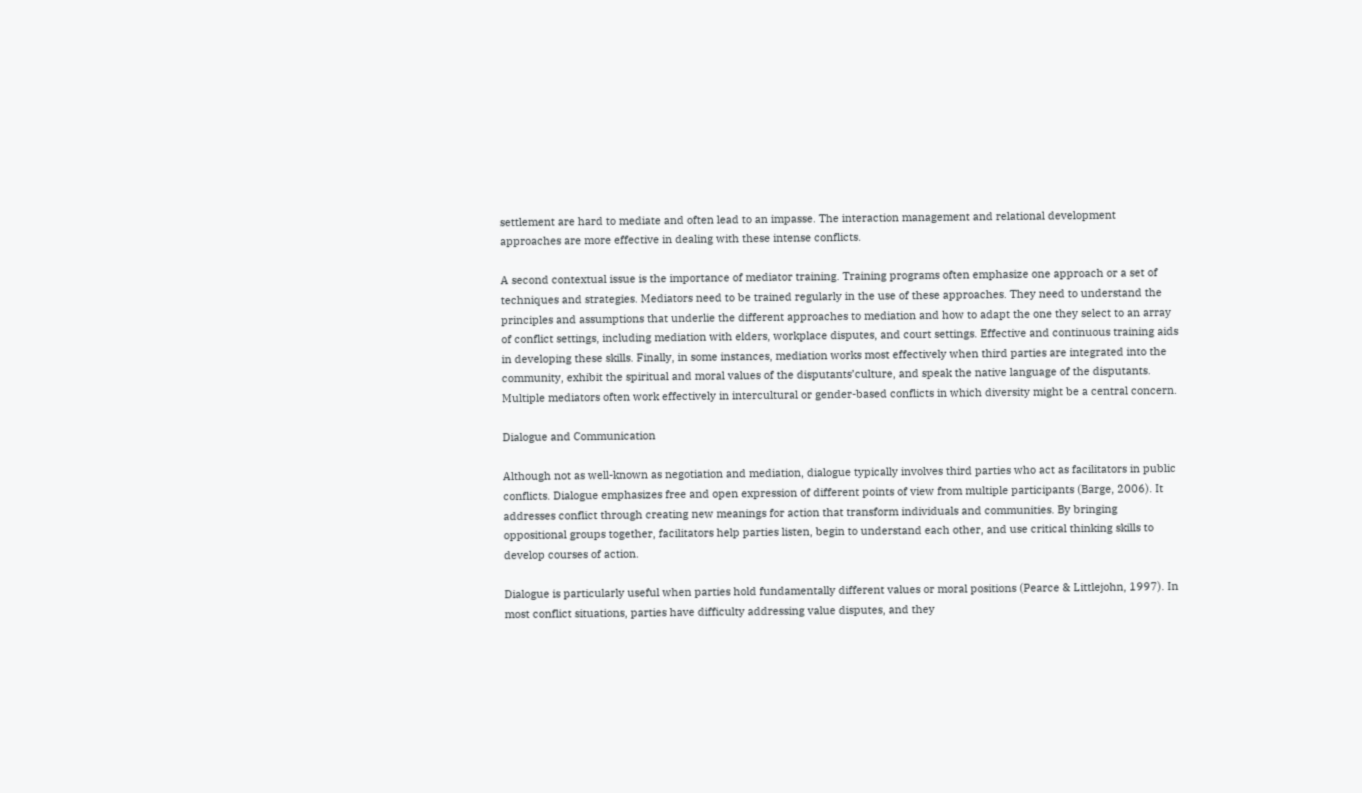settlement are hard to mediate and often lead to an impasse. The interaction management and relational development approaches are more effective in dealing with these intense conflicts.

A second contextual issue is the importance of mediator training. Training programs often emphasize one approach or a set of techniques and strategies. Mediators need to be trained regularly in the use of these approaches. They need to understand the principles and assumptions that underlie the different approaches to mediation and how to adapt the one they select to an array of conflict settings, including mediation with elders, workplace disputes, and court settings. Effective and continuous training aids in developing these skills. Finally, in some instances, mediation works most effectively when third parties are integrated into the community, exhibit the spiritual and moral values of the disputants’culture, and speak the native language of the disputants. Multiple mediators often work effectively in intercultural or gender-based conflicts in which diversity might be a central concern.

Dialogue and Communication

Although not as well-known as negotiation and mediation, dialogue typically involves third parties who act as facilitators in public conflicts. Dialogue emphasizes free and open expression of different points of view from multiple participants (Barge, 2006). It addresses conflict through creating new meanings for action that transform individuals and communities. By bringing oppositional groups together, facilitators help parties listen, begin to understand each other, and use critical thinking skills to develop courses of action.

Dialogue is particularly useful when parties hold fundamentally different values or moral positions (Pearce & Littlejohn, 1997). In most conflict situations, parties have difficulty addressing value disputes, and they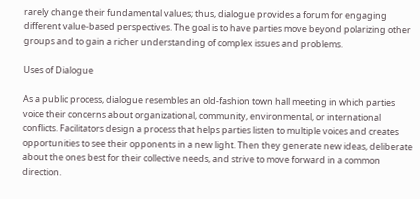rarely change their fundamental values; thus, dialogue provides a forum for engaging different value-based perspectives. The goal is to have parties move beyond polarizing other groups and to gain a richer understanding of complex issues and problems.

Uses of Dialogue

As a public process, dialogue resembles an old-fashion town hall meeting in which parties voice their concerns about organizational, community, environmental, or international conflicts. Facilitators design a process that helps parties listen to multiple voices and creates opportunities to see their opponents in a new light. Then they generate new ideas, deliberate about the ones best for their collective needs, and strive to move forward in a common direction.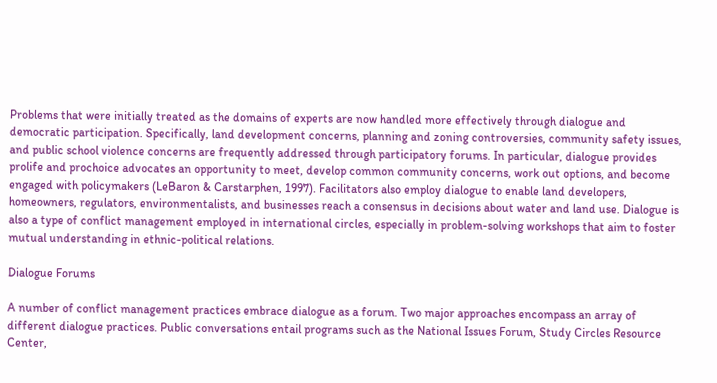Problems that were initially treated as the domains of experts are now handled more effectively through dialogue and democratic participation. Specifically, land development concerns, planning and zoning controversies, community safety issues, and public school violence concerns are frequently addressed through participatory forums. In particular, dialogue provides prolife and prochoice advocates an opportunity to meet, develop common community concerns, work out options, and become engaged with policymakers (LeBaron & Carstarphen, 1997). Facilitators also employ dialogue to enable land developers, homeowners, regulators, environmentalists, and businesses reach a consensus in decisions about water and land use. Dialogue is also a type of conflict management employed in international circles, especially in problem-solving workshops that aim to foster mutual understanding in ethnic-political relations.

Dialogue Forums

A number of conflict management practices embrace dialogue as a forum. Two major approaches encompass an array of different dialogue practices. Public conversations entail programs such as the National Issues Forum, Study Circles Resource Center,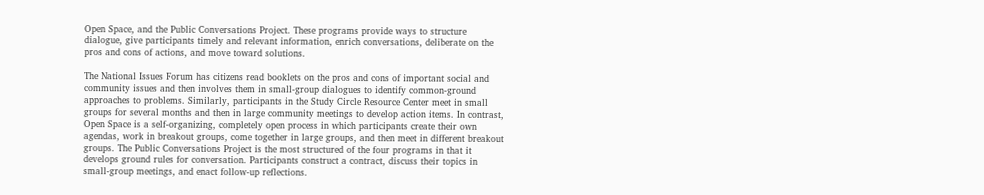Open Space, and the Public Conversations Project. These programs provide ways to structure dialogue, give participants timely and relevant information, enrich conversations, deliberate on the pros and cons of actions, and move toward solutions.

The National Issues Forum has citizens read booklets on the pros and cons of important social and community issues and then involves them in small-group dialogues to identify common-ground approaches to problems. Similarly, participants in the Study Circle Resource Center meet in small groups for several months and then in large community meetings to develop action items. In contrast, Open Space is a self-organizing, completely open process in which participants create their own agendas, work in breakout groups, come together in large groups, and then meet in different breakout groups. The Public Conversations Project is the most structured of the four programs in that it develops ground rules for conversation. Participants construct a contract, discuss their topics in small-group meetings, and enact follow-up reflections.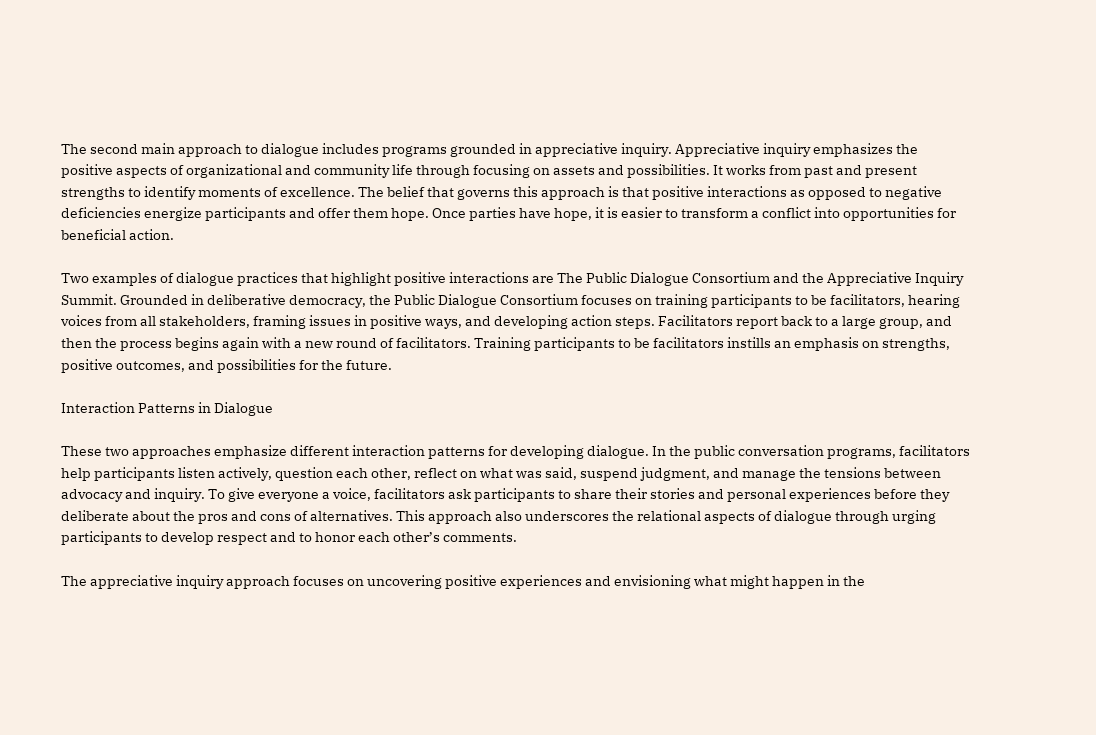The second main approach to dialogue includes programs grounded in appreciative inquiry. Appreciative inquiry emphasizes the positive aspects of organizational and community life through focusing on assets and possibilities. It works from past and present strengths to identify moments of excellence. The belief that governs this approach is that positive interactions as opposed to negative deficiencies energize participants and offer them hope. Once parties have hope, it is easier to transform a conflict into opportunities for beneficial action.

Two examples of dialogue practices that highlight positive interactions are The Public Dialogue Consortium and the Appreciative Inquiry Summit. Grounded in deliberative democracy, the Public Dialogue Consortium focuses on training participants to be facilitators, hearing voices from all stakeholders, framing issues in positive ways, and developing action steps. Facilitators report back to a large group, and then the process begins again with a new round of facilitators. Training participants to be facilitators instills an emphasis on strengths, positive outcomes, and possibilities for the future.

Interaction Patterns in Dialogue

These two approaches emphasize different interaction patterns for developing dialogue. In the public conversation programs, facilitators help participants listen actively, question each other, reflect on what was said, suspend judgment, and manage the tensions between advocacy and inquiry. To give everyone a voice, facilitators ask participants to share their stories and personal experiences before they deliberate about the pros and cons of alternatives. This approach also underscores the relational aspects of dialogue through urging participants to develop respect and to honor each other’s comments.

The appreciative inquiry approach focuses on uncovering positive experiences and envisioning what might happen in the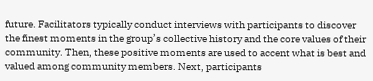future. Facilitators typically conduct interviews with participants to discover the finest moments in the group’s collective history and the core values of their community. Then, these positive moments are used to accent what is best and valued among community members. Next, participants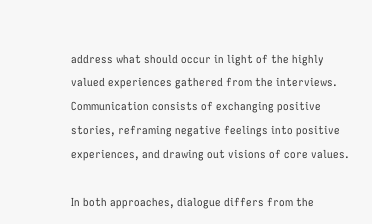address what should occur in light of the highly valued experiences gathered from the interviews. Communication consists of exchanging positive stories, reframing negative feelings into positive experiences, and drawing out visions of core values.

In both approaches, dialogue differs from the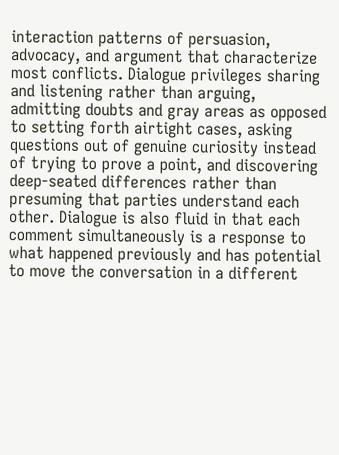interaction patterns of persuasion, advocacy, and argument that characterize most conflicts. Dialogue privileges sharing and listening rather than arguing, admitting doubts and gray areas as opposed to setting forth airtight cases, asking questions out of genuine curiosity instead of trying to prove a point, and discovering deep-seated differences rather than presuming that parties understand each other. Dialogue is also fluid in that each comment simultaneously is a response to what happened previously and has potential to move the conversation in a different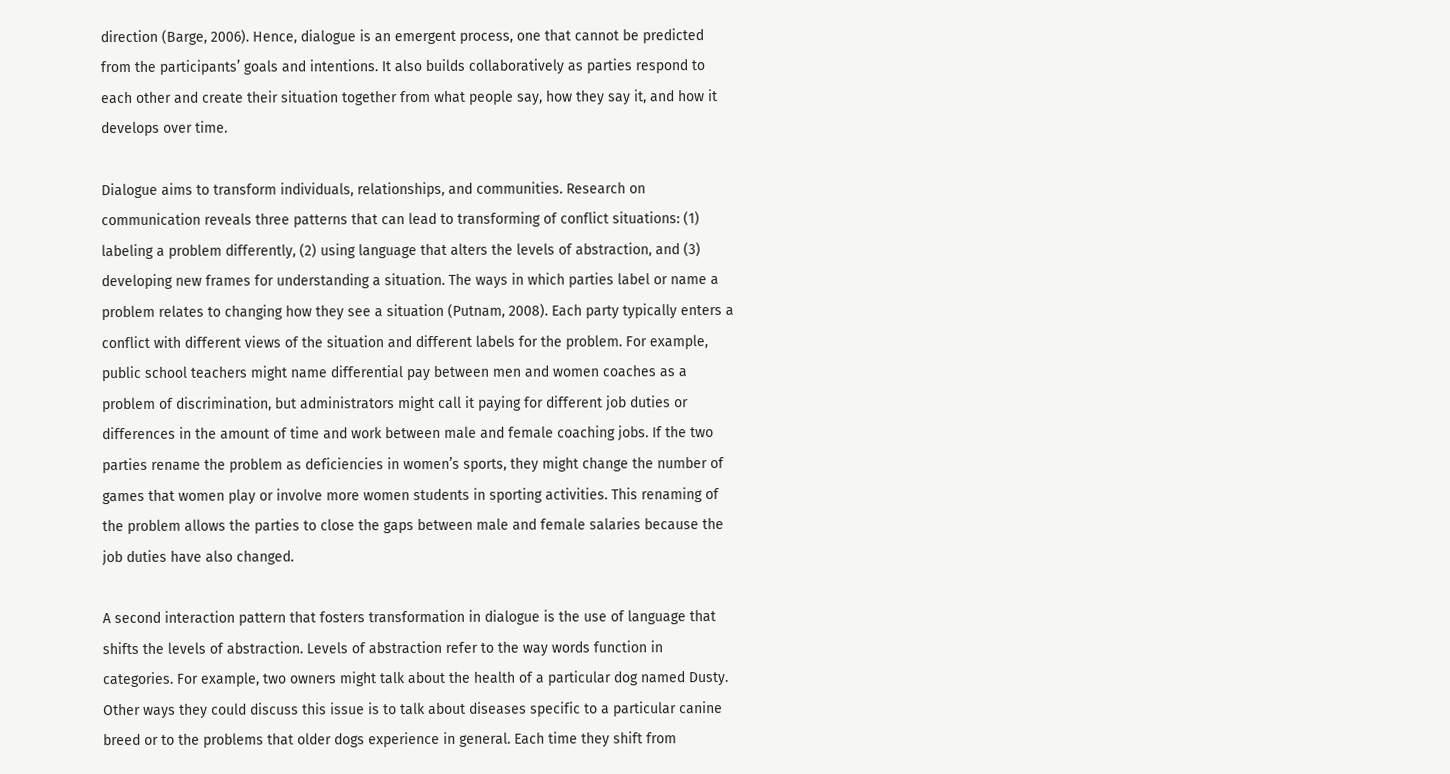direction (Barge, 2006). Hence, dialogue is an emergent process, one that cannot be predicted from the participants’ goals and intentions. It also builds collaboratively as parties respond to each other and create their situation together from what people say, how they say it, and how it develops over time.

Dialogue aims to transform individuals, relationships, and communities. Research on communication reveals three patterns that can lead to transforming of conflict situations: (1) labeling a problem differently, (2) using language that alters the levels of abstraction, and (3) developing new frames for understanding a situation. The ways in which parties label or name a problem relates to changing how they see a situation (Putnam, 2008). Each party typically enters a conflict with different views of the situation and different labels for the problem. For example, public school teachers might name differential pay between men and women coaches as a problem of discrimination, but administrators might call it paying for different job duties or differences in the amount of time and work between male and female coaching jobs. If the two parties rename the problem as deficiencies in women’s sports, they might change the number of games that women play or involve more women students in sporting activities. This renaming of the problem allows the parties to close the gaps between male and female salaries because the job duties have also changed.

A second interaction pattern that fosters transformation in dialogue is the use of language that shifts the levels of abstraction. Levels of abstraction refer to the way words function in categories. For example, two owners might talk about the health of a particular dog named Dusty. Other ways they could discuss this issue is to talk about diseases specific to a particular canine breed or to the problems that older dogs experience in general. Each time they shift from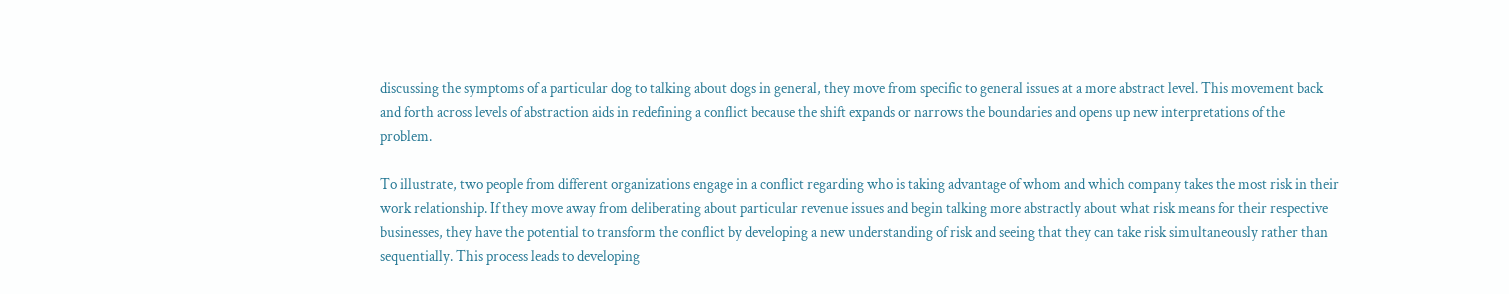discussing the symptoms of a particular dog to talking about dogs in general, they move from specific to general issues at a more abstract level. This movement back and forth across levels of abstraction aids in redefining a conflict because the shift expands or narrows the boundaries and opens up new interpretations of the problem.

To illustrate, two people from different organizations engage in a conflict regarding who is taking advantage of whom and which company takes the most risk in their work relationship. If they move away from deliberating about particular revenue issues and begin talking more abstractly about what risk means for their respective businesses, they have the potential to transform the conflict by developing a new understanding of risk and seeing that they can take risk simultaneously rather than sequentially. This process leads to developing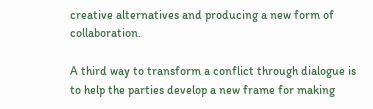creative alternatives and producing a new form of collaboration.

A third way to transform a conflict through dialogue is to help the parties develop a new frame for making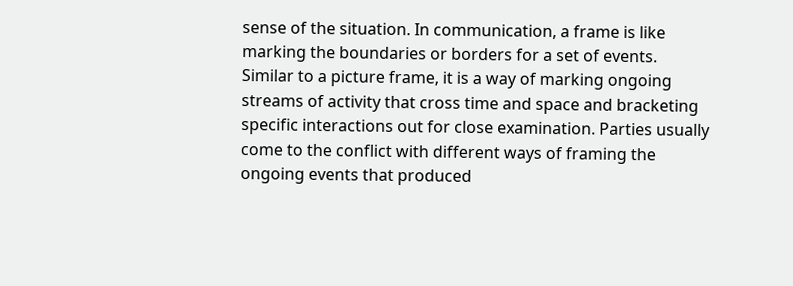sense of the situation. In communication, a frame is like marking the boundaries or borders for a set of events. Similar to a picture frame, it is a way of marking ongoing streams of activity that cross time and space and bracketing specific interactions out for close examination. Parties usually come to the conflict with different ways of framing the ongoing events that produced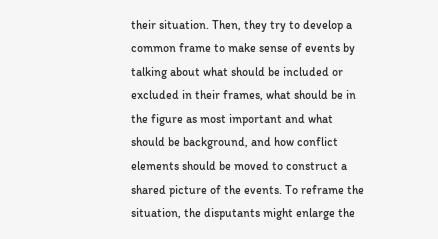their situation. Then, they try to develop a common frame to make sense of events by talking about what should be included or excluded in their frames, what should be in the figure as most important and what should be background, and how conflict elements should be moved to construct a shared picture of the events. To reframe the situation, the disputants might enlarge the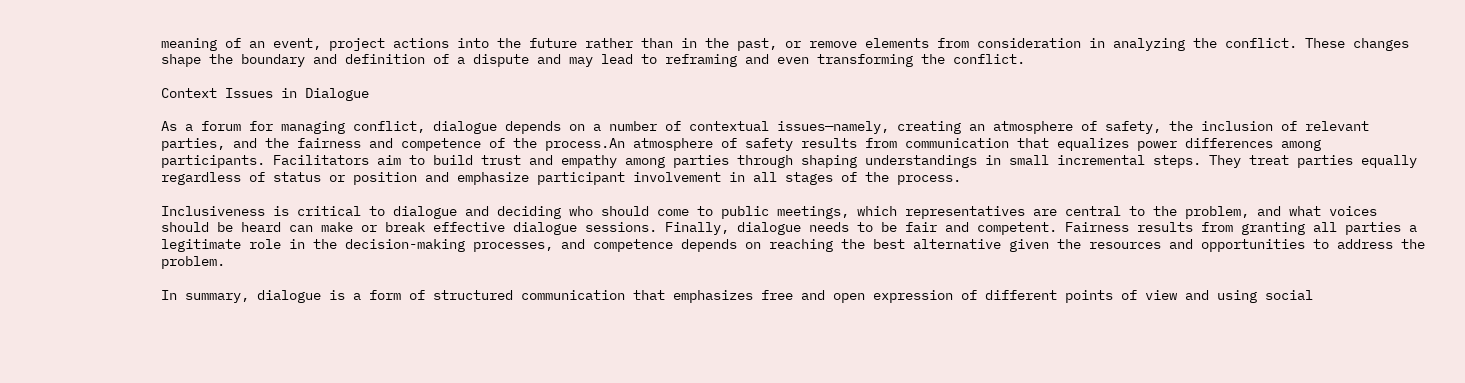meaning of an event, project actions into the future rather than in the past, or remove elements from consideration in analyzing the conflict. These changes shape the boundary and definition of a dispute and may lead to reframing and even transforming the conflict.

Context Issues in Dialogue

As a forum for managing conflict, dialogue depends on a number of contextual issues—namely, creating an atmosphere of safety, the inclusion of relevant parties, and the fairness and competence of the process.An atmosphere of safety results from communication that equalizes power differences among participants. Facilitators aim to build trust and empathy among parties through shaping understandings in small incremental steps. They treat parties equally regardless of status or position and emphasize participant involvement in all stages of the process.

Inclusiveness is critical to dialogue and deciding who should come to public meetings, which representatives are central to the problem, and what voices should be heard can make or break effective dialogue sessions. Finally, dialogue needs to be fair and competent. Fairness results from granting all parties a legitimate role in the decision-making processes, and competence depends on reaching the best alternative given the resources and opportunities to address the problem.

In summary, dialogue is a form of structured communication that emphasizes free and open expression of different points of view and using social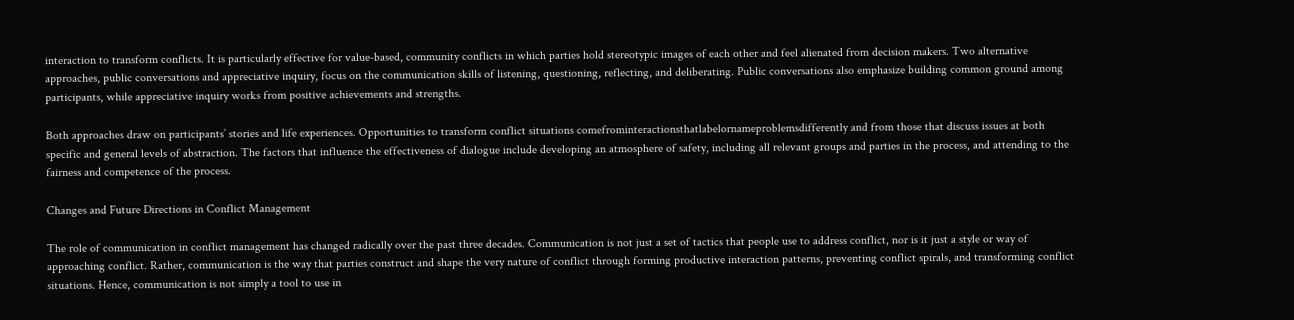interaction to transform conflicts. It is particularly effective for value-based, community conflicts in which parties hold stereotypic images of each other and feel alienated from decision makers. Two alternative approaches, public conversations and appreciative inquiry, focus on the communication skills of listening, questioning, reflecting, and deliberating. Public conversations also emphasize building common ground among participants, while appreciative inquiry works from positive achievements and strengths.

Both approaches draw on participants’ stories and life experiences. Opportunities to transform conflict situations comefrominteractionsthatlabelornameproblemsdifferently and from those that discuss issues at both specific and general levels of abstraction. The factors that influence the effectiveness of dialogue include developing an atmosphere of safety, including all relevant groups and parties in the process, and attending to the fairness and competence of the process.

Changes and Future Directions in Conflict Management

The role of communication in conflict management has changed radically over the past three decades. Communication is not just a set of tactics that people use to address conflict, nor is it just a style or way of approaching conflict. Rather, communication is the way that parties construct and shape the very nature of conflict through forming productive interaction patterns, preventing conflict spirals, and transforming conflict situations. Hence, communication is not simply a tool to use in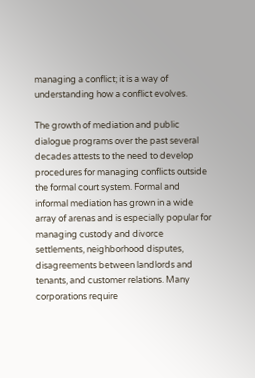managing a conflict; it is a way of understanding how a conflict evolves.

The growth of mediation and public dialogue programs over the past several decades attests to the need to develop procedures for managing conflicts outside the formal court system. Formal and informal mediation has grown in a wide array of arenas and is especially popular for managing custody and divorce settlements, neighborhood disputes, disagreements between landlords and tenants, and customer relations. Many corporations require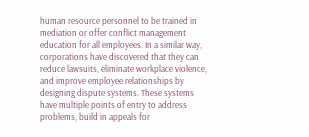human resource personnel to be trained in mediation or offer conflict management education for all employees. In a similar way, corporations have discovered that they can reduce lawsuits, eliminate workplace violence, and improve employee relationships by designing dispute systems. These systems have multiple points of entry to address problems, build in appeals for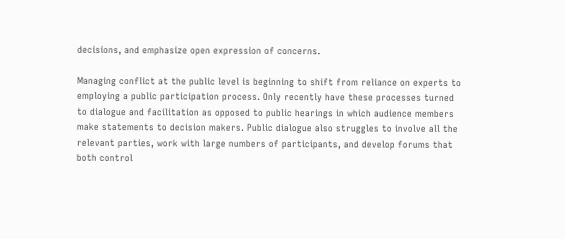decisions, and emphasize open expression of concerns.

Managing conflict at the public level is beginning to shift from reliance on experts to employing a public participation process. Only recently have these processes turned to dialogue and facilitation as opposed to public hearings in which audience members make statements to decision makers. Public dialogue also struggles to involve all the relevant parties, work with large numbers of participants, and develop forums that both control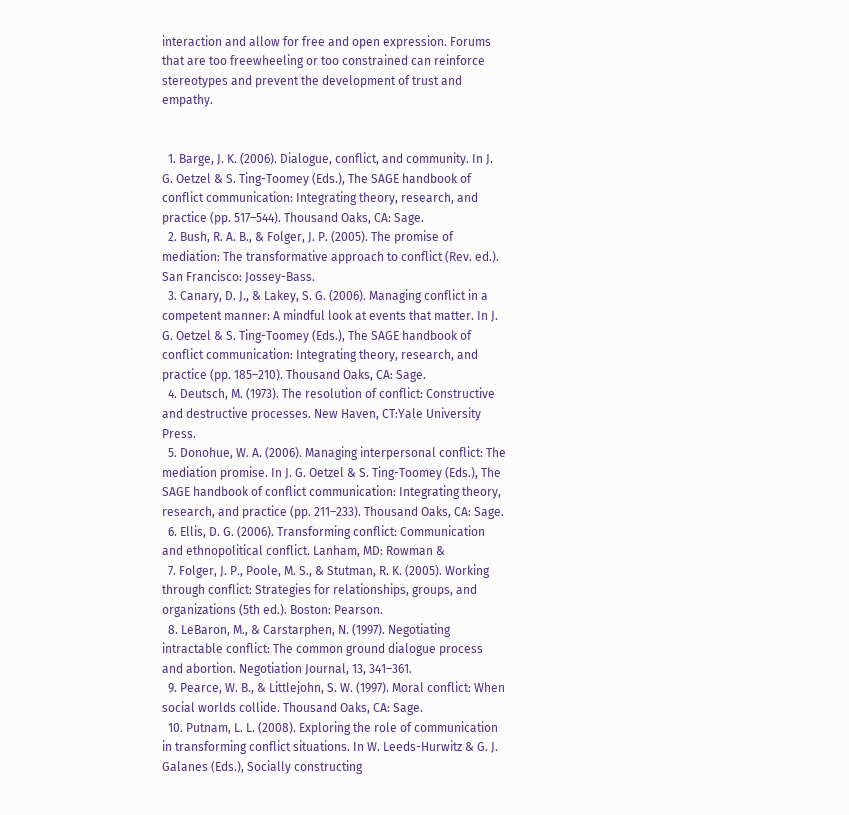interaction and allow for free and open expression. Forums that are too freewheeling or too constrained can reinforce stereotypes and prevent the development of trust and empathy.


  1. Barge, J. K. (2006). Dialogue, conflict, and community. In J. G. Oetzel & S. Ting-Toomey (Eds.), The SAGE handbook of conflict communication: Integrating theory, research, and practice (pp. 517–544). Thousand Oaks, CA: Sage.
  2. Bush, R. A. B., & Folger, J. P. (2005). The promise of mediation: The transformative approach to conflict (Rev. ed.). San Francisco: Jossey-Bass.
  3. Canary, D. J., & Lakey, S. G. (2006). Managing conflict in a competent manner: A mindful look at events that matter. In J. G. Oetzel & S. Ting-Toomey (Eds.), The SAGE handbook of conflict communication: Integrating theory, research, and practice (pp. 185–210). Thousand Oaks, CA: Sage.
  4. Deutsch, M. (1973). The resolution of conflict: Constructive and destructive processes. New Haven, CT:Yale University Press.
  5. Donohue, W. A. (2006). Managing interpersonal conflict: The mediation promise. In J. G. Oetzel & S. Ting-Toomey (Eds.), The SAGE handbook of conflict communication: Integrating theory, research, and practice (pp. 211–233). Thousand Oaks, CA: Sage.
  6. Ellis, D. G. (2006). Transforming conflict: Communication and ethnopolitical conflict. Lanham, MD: Rowman &
  7. Folger, J. P., Poole, M. S., & Stutman, R. K. (2005). Working through conflict: Strategies for relationships, groups, and organizations (5th ed.). Boston: Pearson.
  8. LeBaron, M., & Carstarphen, N. (1997). Negotiating intractable conflict: The common ground dialogue process and abortion. Negotiation Journal, 13, 341–361.
  9. Pearce, W. B., & Littlejohn, S. W. (1997). Moral conflict: When social worlds collide. Thousand Oaks, CA: Sage.
  10. Putnam, L. L. (2008). Exploring the role of communication in transforming conflict situations. In W. Leeds-Hurwitz & G. J. Galanes (Eds.), Socially constructing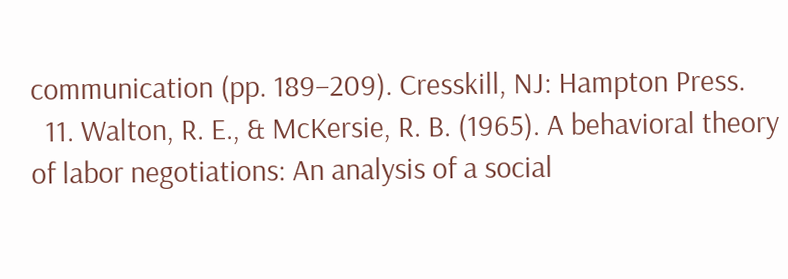communication (pp. 189–209). Cresskill, NJ: Hampton Press.
  11. Walton, R. E., & McKersie, R. B. (1965). A behavioral theory of labor negotiations: An analysis of a social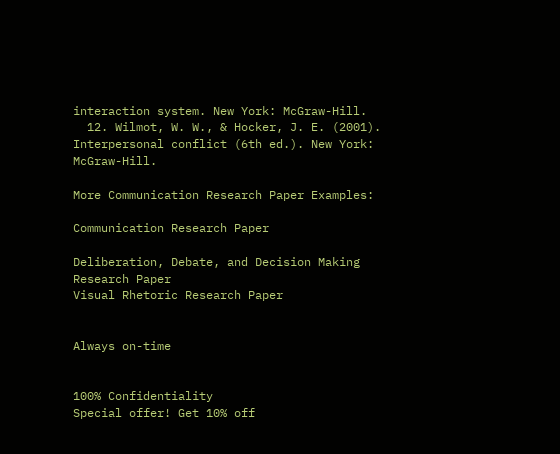interaction system. New York: McGraw-Hill.
  12. Wilmot, W. W., & Hocker, J. E. (2001). Interpersonal conflict (6th ed.). New York: McGraw-Hill.

More Communication Research Paper Examples:

Communication Research Paper

Deliberation, Debate, and Decision Making Research Paper
Visual Rhetoric Research Paper


Always on-time


100% Confidentiality
Special offer! Get 10% off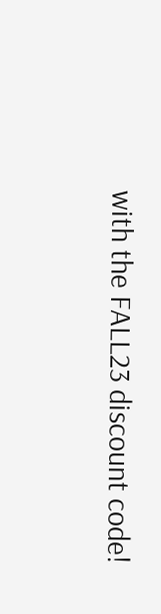with the FALL23 discount code!